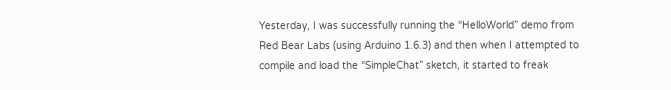Yesterday, I was successfully running the “HelloWorld” demo from Red Bear Labs (using Arduino 1.6.3) and then when I attempted to compile and load the “SimpleChat” sketch, it started to freak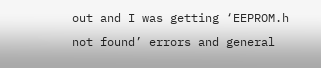out and I was getting ‘EEPROM.h not found’ errors and general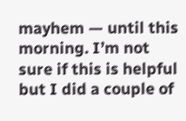mayhem — until this morning. I’m not sure if this is helpful but I did a couple of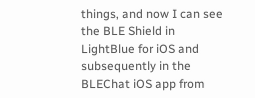things, and now I can see the BLE Shield in LightBlue for iOS and subsequently in the BLEChat iOS app from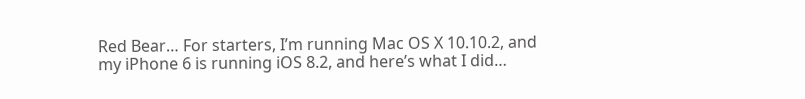Red Bear… For starters, I’m running Mac OS X 10.10.2, and my iPhone 6 is running iOS 8.2, and here’s what I did…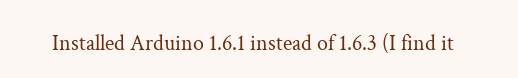Installed Arduino 1.6.1 instead of 1.6.3 (I find it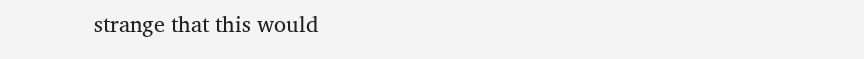strange that this would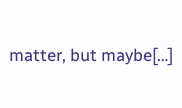matter, but maybe[…]